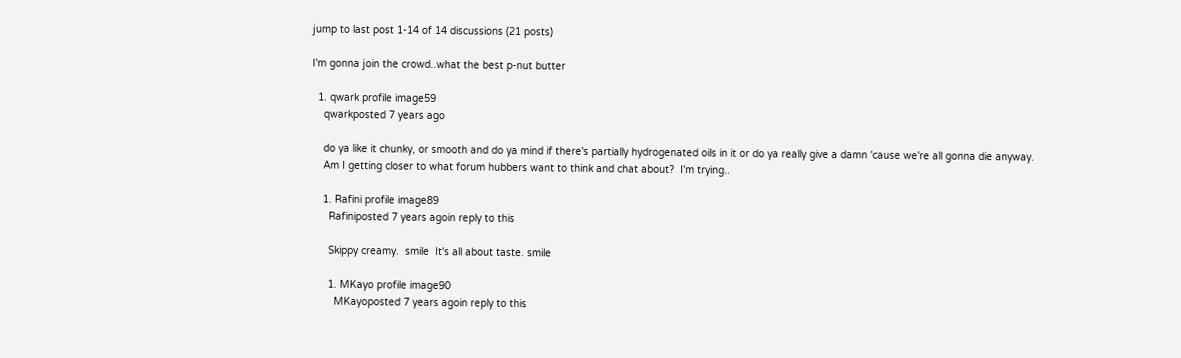jump to last post 1-14 of 14 discussions (21 posts)

I'm gonna join the crowd..what the best p-nut butter

  1. qwark profile image59
    qwarkposted 7 years ago

    do ya like it chunky, or smooth and do ya mind if there's partially hydrogenated oils in it or do ya really give a damn 'cause we're all gonna die anyway.
    Am I getting closer to what forum hubbers want to think and chat about?  I'm trying..

    1. Rafini profile image89
      Rafiniposted 7 years agoin reply to this

      Skippy creamy.  smile  It's all about taste. smile

      1. MKayo profile image90
        MKayoposted 7 years agoin reply to this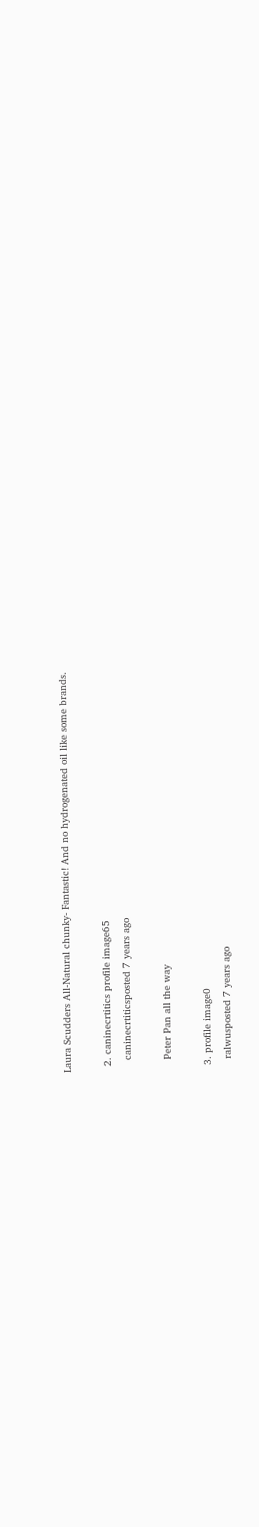Laura Scudders All-Natural chunky- Fantastic! And no hydrogenated oil like some brands.

  2. caninecrtitics profile image65
    caninecrtiticsposted 7 years ago

    Peter Pan all the way

  3. profile image0
    ralwusposted 7 years ago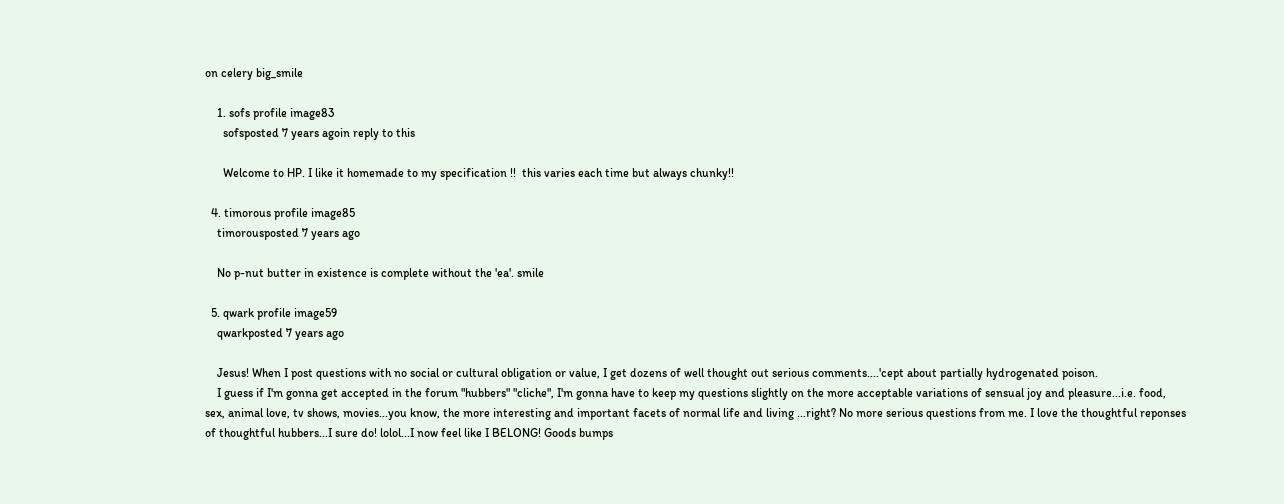on celery big_smile

    1. sofs profile image83
      sofsposted 7 years agoin reply to this

      Welcome to HP. I like it homemade to my specification !!  this varies each time but always chunky!!

  4. timorous profile image85
    timorousposted 7 years ago

    No p-nut butter in existence is complete without the 'ea'. smile

  5. qwark profile image59
    qwarkposted 7 years ago

    Jesus! When I post questions with no social or cultural obligation or value, I get dozens of well thought out serious comments....'cept about partially hydrogenated poison.
    I guess if I'm gonna get accepted in the forum "hubbers" "cliche", I'm gonna have to keep my questions slightly on the more acceptable variations of sensual joy and pleasure...i.e. food, sex, animal love, tv shows, movies...you know, the more interesting and important facets of normal life and living ...right? No more serious questions from me. I love the thoughtful reponses of thoughtful hubbers...I sure do! lolol...I now feel like I BELONG! Goods bumps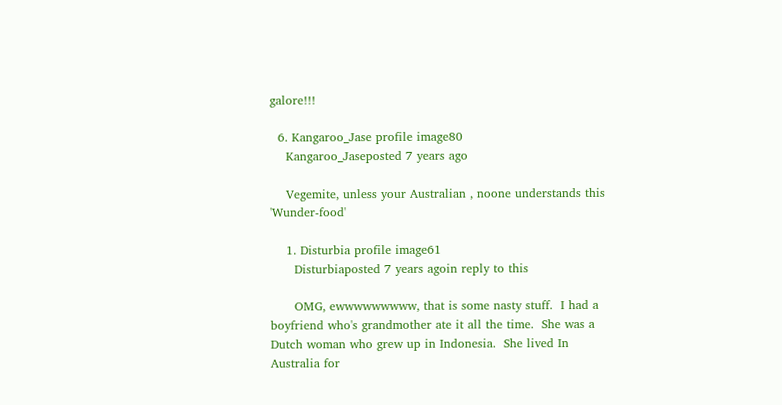galore!!!

  6. Kangaroo_Jase profile image80
    Kangaroo_Jaseposted 7 years ago

    Vegemite, unless your Australian , noone understands this 'Wunder-food'

    1. Disturbia profile image61
      Disturbiaposted 7 years agoin reply to this

      OMG, ewwwwwwwww, that is some nasty stuff.  I had a boyfriend who's grandmother ate it all the time.  She was a Dutch woman who grew up in Indonesia.  She lived In Australia for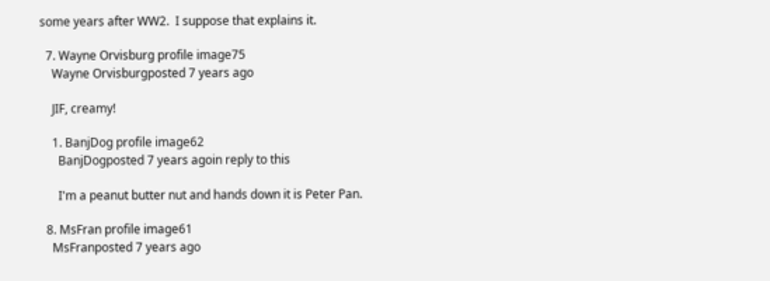some years after WW2.  I suppose that explains it.

  7. Wayne Orvisburg profile image75
    Wayne Orvisburgposted 7 years ago

    JIF, creamy!

    1. BanjDog profile image62
      BanjDogposted 7 years agoin reply to this

      I'm a peanut butter nut and hands down it is Peter Pan.

  8. MsFran profile image61
    MsFranposted 7 years ago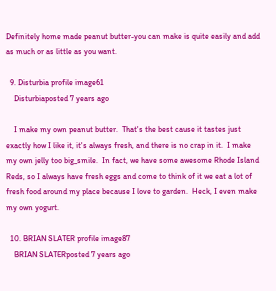Definitely home made peanut butter-you can make is quite easily and add as much or as little as you want.

  9. Disturbia profile image61
    Disturbiaposted 7 years ago

    I make my own peanut butter.  That's the best cause it tastes just exactly how I like it, it's always fresh, and there is no crap in it.  I make my own jelly too big_smile.  In fact, we have some awesome Rhode Island Reds, so I always have fresh eggs and come to think of it we eat a lot of fresh food around my place because I love to garden.  Heck, I even make my own yogurt.

  10. BRIAN SLATER profile image87
    BRIAN SLATERposted 7 years ago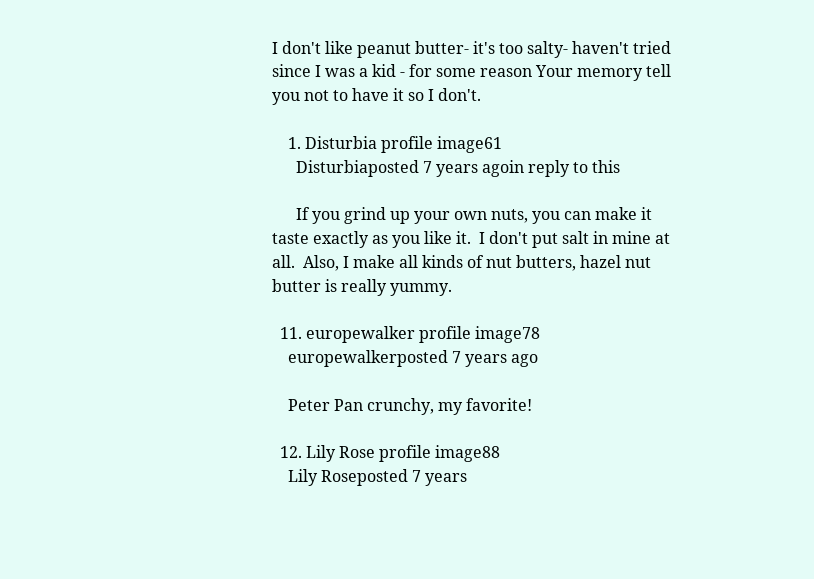I don't like peanut butter- it's too salty- haven't tried since I was a kid - for some reason Your memory tell you not to have it so I don't.

    1. Disturbia profile image61
      Disturbiaposted 7 years agoin reply to this

      If you grind up your own nuts, you can make it taste exactly as you like it.  I don't put salt in mine at all.  Also, I make all kinds of nut butters, hazel nut butter is really yummy.

  11. europewalker profile image78
    europewalkerposted 7 years ago

    Peter Pan crunchy, my favorite!

  12. Lily Rose profile image88
    Lily Roseposted 7 years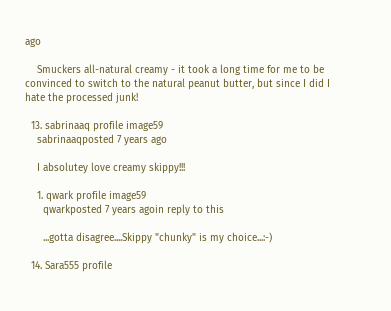ago

    Smuckers all-natural creamy - it took a long time for me to be convinced to switch to the natural peanut butter, but since I did I hate the processed junk!

  13. sabrinaaq profile image59
    sabrinaaqposted 7 years ago

    I absolutey love creamy skippy!!!

    1. qwark profile image59
      qwarkposted 7 years agoin reply to this

      ...gotta disagree....Skippy "chunky" is my choice...:-)

  14. Sara555 profile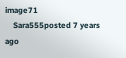image71
    Sara555posted 7 years ago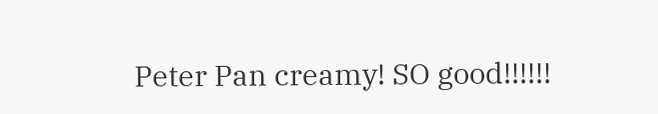Peter Pan creamy! SO good!!!!!!